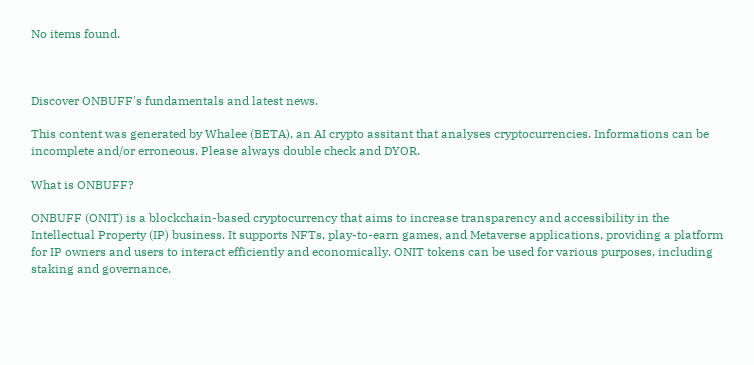No items found.



Discover ONBUFF's fundamentals and latest news.

This content was generated by Whalee (BETA), an AI crypto assitant that analyses cryptocurrencies. Informations can be incomplete and/or erroneous. Please always double check and DYOR.

What is ONBUFF?

ONBUFF (ONIT) is a blockchain-based cryptocurrency that aims to increase transparency and accessibility in the Intellectual Property (IP) business. It supports NFTs, play-to-earn games, and Metaverse applications, providing a platform for IP owners and users to interact efficiently and economically. ONIT tokens can be used for various purposes, including staking and governance.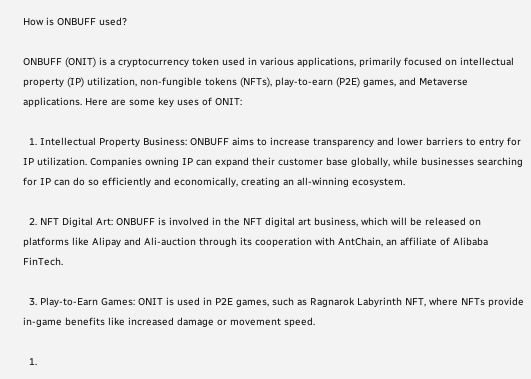How is ONBUFF used?

ONBUFF (ONIT) is a cryptocurrency token used in various applications, primarily focused on intellectual property (IP) utilization, non-fungible tokens (NFTs), play-to-earn (P2E) games, and Metaverse applications. Here are some key uses of ONIT:

  1. Intellectual Property Business: ONBUFF aims to increase transparency and lower barriers to entry for IP utilization. Companies owning IP can expand their customer base globally, while businesses searching for IP can do so efficiently and economically, creating an all-winning ecosystem.

  2. NFT Digital Art: ONBUFF is involved in the NFT digital art business, which will be released on platforms like Alipay and Ali-auction through its cooperation with AntChain, an affiliate of Alibaba FinTech.

  3. Play-to-Earn Games: ONIT is used in P2E games, such as Ragnarok Labyrinth NFT, where NFTs provide in-game benefits like increased damage or movement speed.

  1.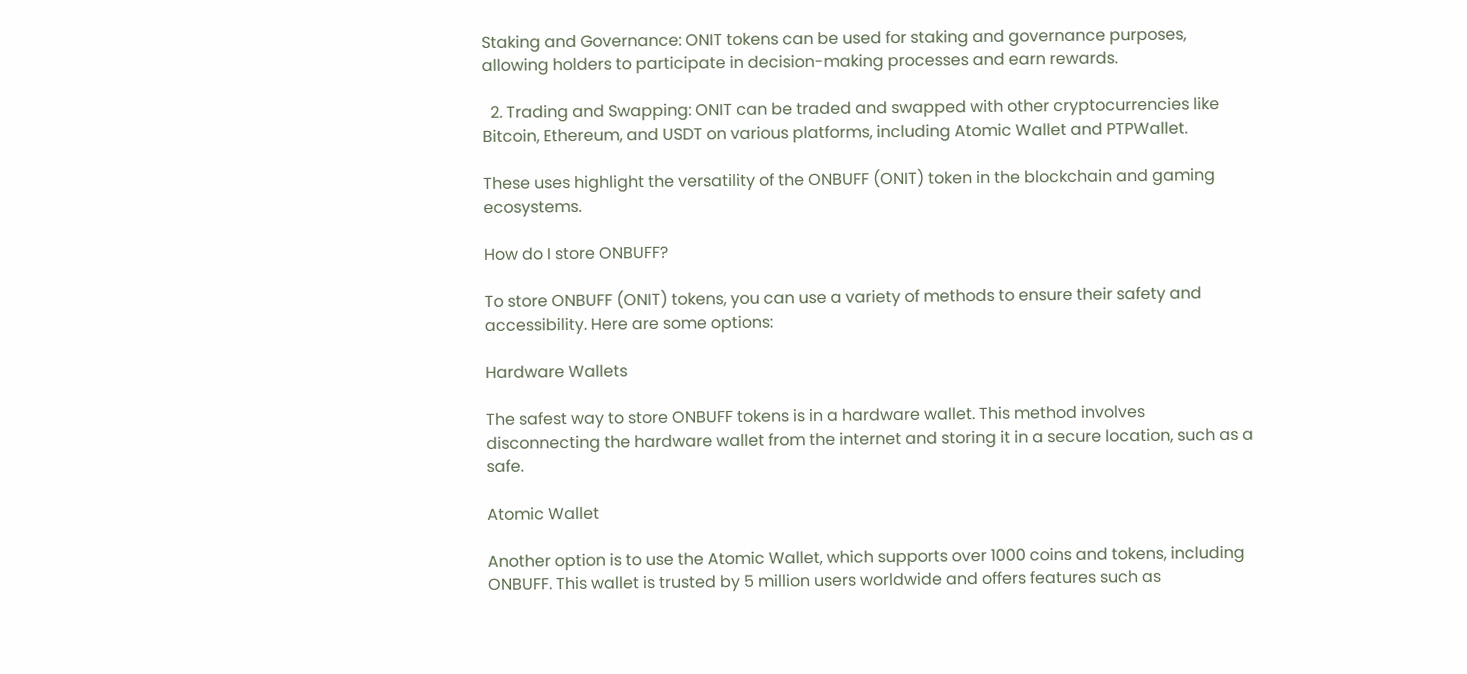Staking and Governance: ONIT tokens can be used for staking and governance purposes, allowing holders to participate in decision-making processes and earn rewards.

  2. Trading and Swapping: ONIT can be traded and swapped with other cryptocurrencies like Bitcoin, Ethereum, and USDT on various platforms, including Atomic Wallet and PTPWallet.

These uses highlight the versatility of the ONBUFF (ONIT) token in the blockchain and gaming ecosystems.

How do I store ONBUFF?

To store ONBUFF (ONIT) tokens, you can use a variety of methods to ensure their safety and accessibility. Here are some options:

Hardware Wallets

The safest way to store ONBUFF tokens is in a hardware wallet. This method involves disconnecting the hardware wallet from the internet and storing it in a secure location, such as a safe.

Atomic Wallet

Another option is to use the Atomic Wallet, which supports over 1000 coins and tokens, including ONBUFF. This wallet is trusted by 5 million users worldwide and offers features such as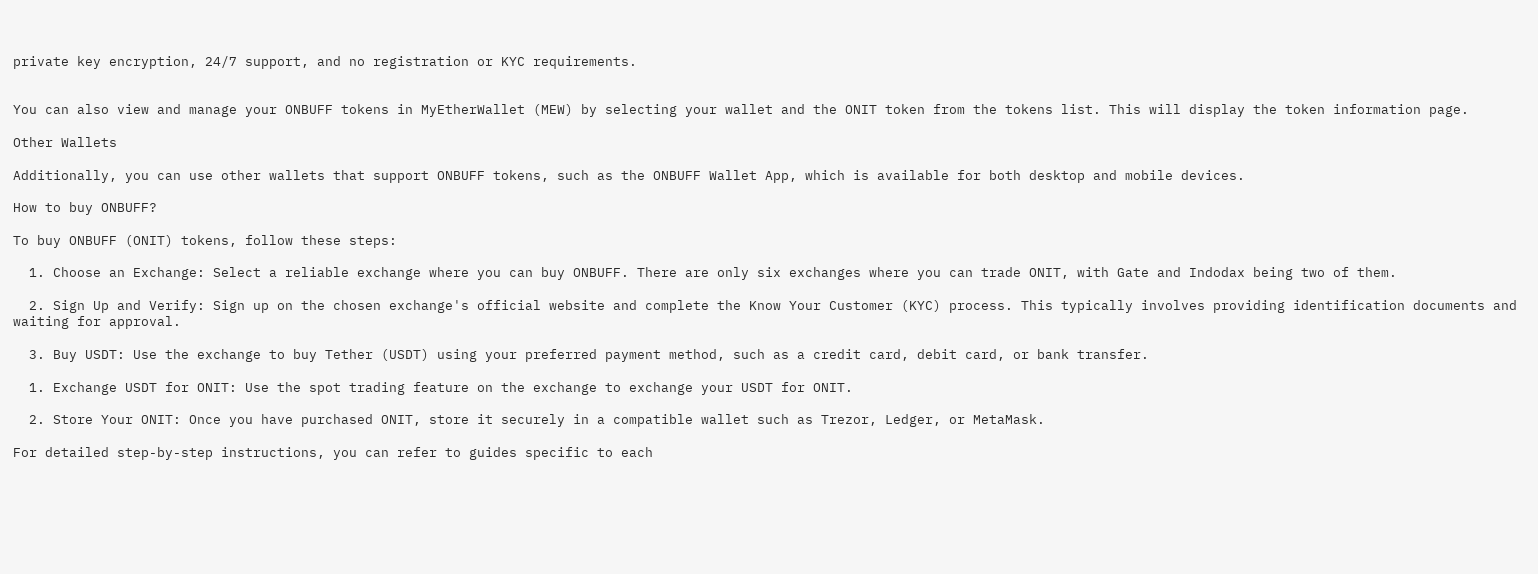private key encryption, 24/7 support, and no registration or KYC requirements.


You can also view and manage your ONBUFF tokens in MyEtherWallet (MEW) by selecting your wallet and the ONIT token from the tokens list. This will display the token information page.

Other Wallets

Additionally, you can use other wallets that support ONBUFF tokens, such as the ONBUFF Wallet App, which is available for both desktop and mobile devices.

How to buy ONBUFF?

To buy ONBUFF (ONIT) tokens, follow these steps:

  1. Choose an Exchange: Select a reliable exchange where you can buy ONBUFF. There are only six exchanges where you can trade ONIT, with Gate and Indodax being two of them.

  2. Sign Up and Verify: Sign up on the chosen exchange's official website and complete the Know Your Customer (KYC) process. This typically involves providing identification documents and waiting for approval.

  3. Buy USDT: Use the exchange to buy Tether (USDT) using your preferred payment method, such as a credit card, debit card, or bank transfer.

  1. Exchange USDT for ONIT: Use the spot trading feature on the exchange to exchange your USDT for ONIT.

  2. Store Your ONIT: Once you have purchased ONIT, store it securely in a compatible wallet such as Trezor, Ledger, or MetaMask.

For detailed step-by-step instructions, you can refer to guides specific to each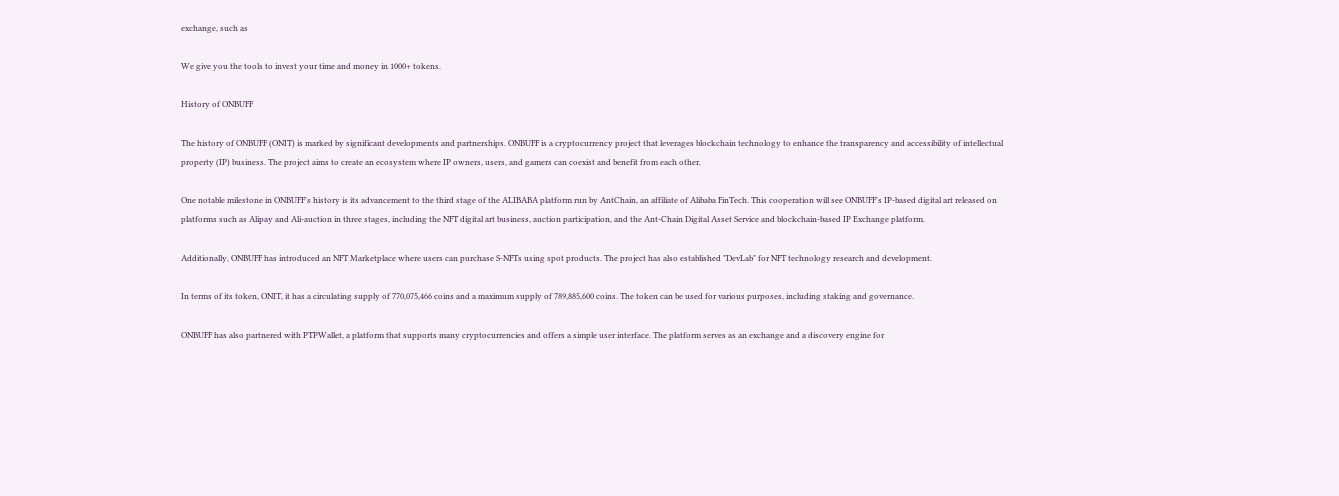exchange, such as

We give you the tools to invest your time and money in 1000+ tokens.

History of ONBUFF

The history of ONBUFF (ONIT) is marked by significant developments and partnerships. ONBUFF is a cryptocurrency project that leverages blockchain technology to enhance the transparency and accessibility of intellectual property (IP) business. The project aims to create an ecosystem where IP owners, users, and gamers can coexist and benefit from each other.

One notable milestone in ONBUFF's history is its advancement to the third stage of the ALIBABA platform run by AntChain, an affiliate of Alibaba FinTech. This cooperation will see ONBUFF's IP-based digital art released on platforms such as Alipay and Ali-auction in three stages, including the NFT digital art business, auction participation, and the Ant-Chain Digital Asset Service and blockchain-based IP Exchange platform.

Additionally, ONBUFF has introduced an NFT Marketplace where users can purchase S-NFTs using spot products. The project has also established "DevLab" for NFT technology research and development.

In terms of its token, ONIT, it has a circulating supply of 770,075,466 coins and a maximum supply of 789,885,600 coins. The token can be used for various purposes, including staking and governance.

ONBUFF has also partnered with PTPWallet, a platform that supports many cryptocurrencies and offers a simple user interface. The platform serves as an exchange and a discovery engine for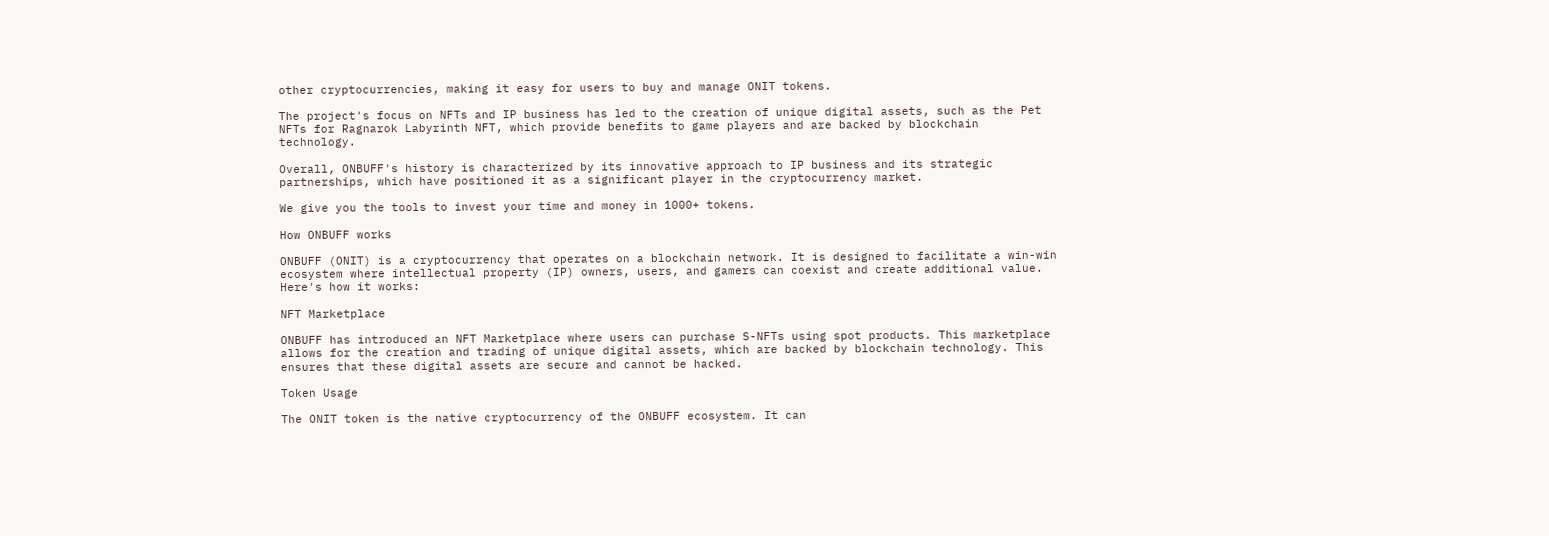other cryptocurrencies, making it easy for users to buy and manage ONIT tokens.

The project's focus on NFTs and IP business has led to the creation of unique digital assets, such as the Pet NFTs for Ragnarok Labyrinth NFT, which provide benefits to game players and are backed by blockchain technology.

Overall, ONBUFF's history is characterized by its innovative approach to IP business and its strategic partnerships, which have positioned it as a significant player in the cryptocurrency market.

We give you the tools to invest your time and money in 1000+ tokens.

How ONBUFF works

ONBUFF (ONIT) is a cryptocurrency that operates on a blockchain network. It is designed to facilitate a win-win ecosystem where intellectual property (IP) owners, users, and gamers can coexist and create additional value. Here's how it works:

NFT Marketplace

ONBUFF has introduced an NFT Marketplace where users can purchase S-NFTs using spot products. This marketplace allows for the creation and trading of unique digital assets, which are backed by blockchain technology. This ensures that these digital assets are secure and cannot be hacked.

Token Usage

The ONIT token is the native cryptocurrency of the ONBUFF ecosystem. It can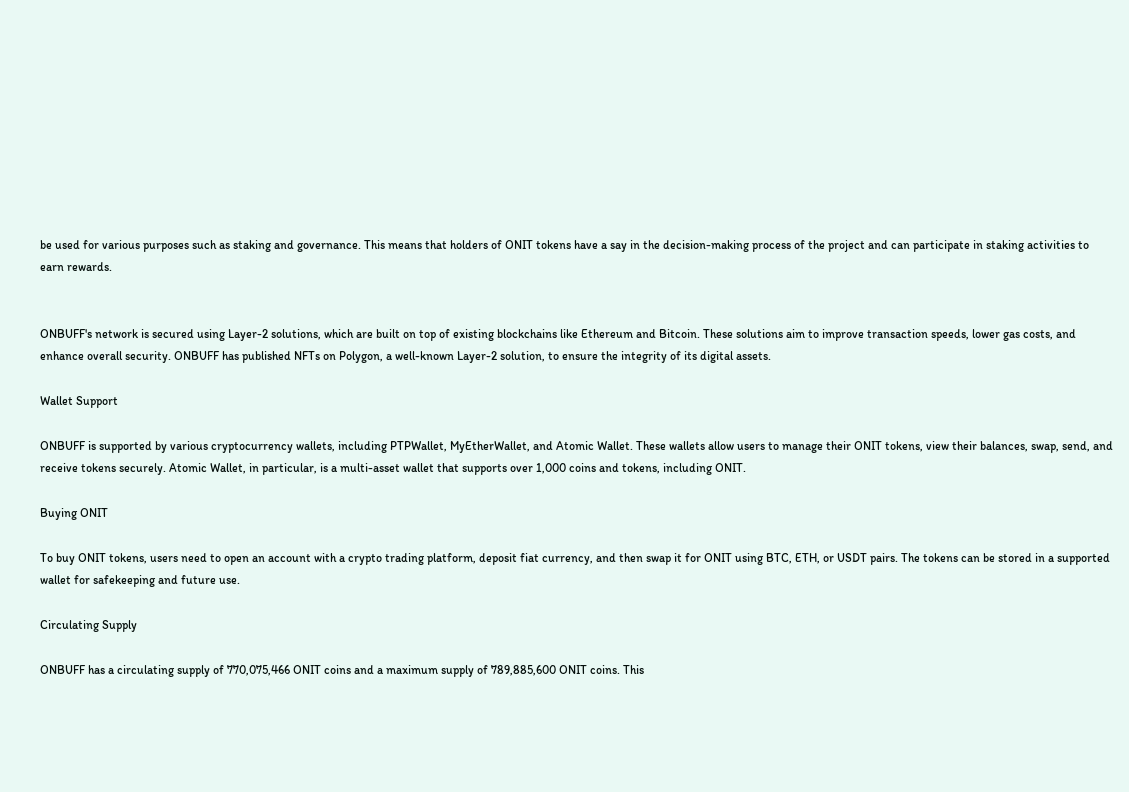be used for various purposes such as staking and governance. This means that holders of ONIT tokens have a say in the decision-making process of the project and can participate in staking activities to earn rewards.


ONBUFF's network is secured using Layer-2 solutions, which are built on top of existing blockchains like Ethereum and Bitcoin. These solutions aim to improve transaction speeds, lower gas costs, and enhance overall security. ONBUFF has published NFTs on Polygon, a well-known Layer-2 solution, to ensure the integrity of its digital assets.

Wallet Support

ONBUFF is supported by various cryptocurrency wallets, including PTPWallet, MyEtherWallet, and Atomic Wallet. These wallets allow users to manage their ONIT tokens, view their balances, swap, send, and receive tokens securely. Atomic Wallet, in particular, is a multi-asset wallet that supports over 1,000 coins and tokens, including ONIT.

Buying ONIT

To buy ONIT tokens, users need to open an account with a crypto trading platform, deposit fiat currency, and then swap it for ONIT using BTC, ETH, or USDT pairs. The tokens can be stored in a supported wallet for safekeeping and future use.

Circulating Supply

ONBUFF has a circulating supply of 770,075,466 ONIT coins and a maximum supply of 789,885,600 ONIT coins. This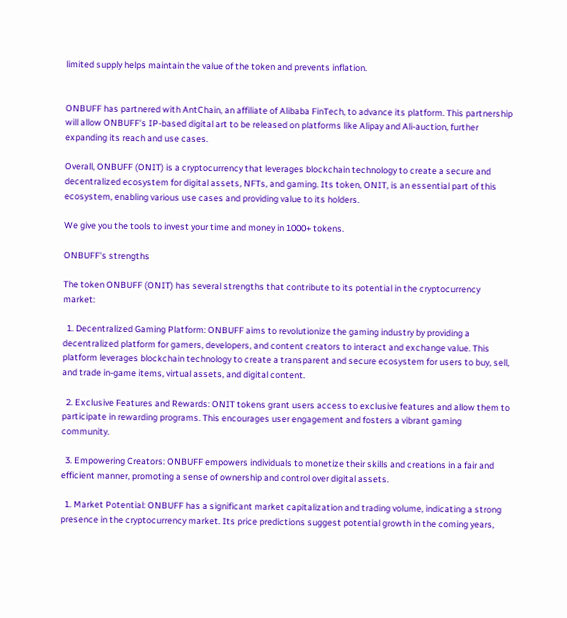limited supply helps maintain the value of the token and prevents inflation.


ONBUFF has partnered with AntChain, an affiliate of Alibaba FinTech, to advance its platform. This partnership will allow ONBUFF's IP-based digital art to be released on platforms like Alipay and Ali-auction, further expanding its reach and use cases.

Overall, ONBUFF (ONIT) is a cryptocurrency that leverages blockchain technology to create a secure and decentralized ecosystem for digital assets, NFTs, and gaming. Its token, ONIT, is an essential part of this ecosystem, enabling various use cases and providing value to its holders.

We give you the tools to invest your time and money in 1000+ tokens.

ONBUFF's strengths

The token ONBUFF (ONIT) has several strengths that contribute to its potential in the cryptocurrency market:

  1. Decentralized Gaming Platform: ONBUFF aims to revolutionize the gaming industry by providing a decentralized platform for gamers, developers, and content creators to interact and exchange value. This platform leverages blockchain technology to create a transparent and secure ecosystem for users to buy, sell, and trade in-game items, virtual assets, and digital content.

  2. Exclusive Features and Rewards: ONIT tokens grant users access to exclusive features and allow them to participate in rewarding programs. This encourages user engagement and fosters a vibrant gaming community.

  3. Empowering Creators: ONBUFF empowers individuals to monetize their skills and creations in a fair and efficient manner, promoting a sense of ownership and control over digital assets.

  1. Market Potential: ONBUFF has a significant market capitalization and trading volume, indicating a strong presence in the cryptocurrency market. Its price predictions suggest potential growth in the coming years,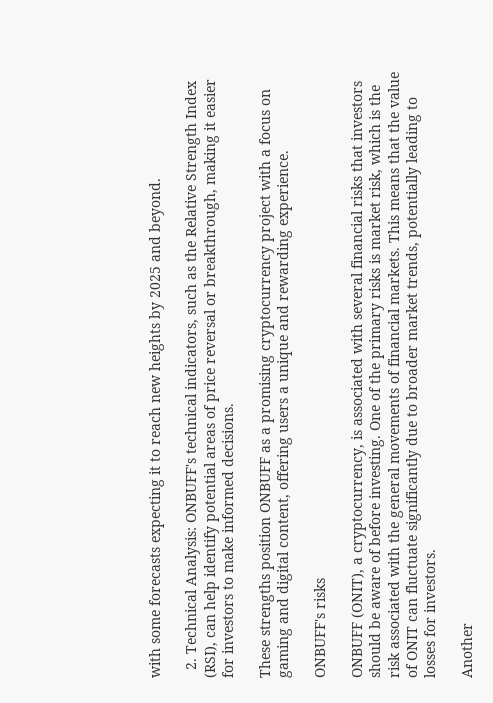with some forecasts expecting it to reach new heights by 2025 and beyond.

  2. Technical Analysis: ONBUFF's technical indicators, such as the Relative Strength Index (RSI), can help identify potential areas of price reversal or breakthrough, making it easier for investors to make informed decisions.

These strengths position ONBUFF as a promising cryptocurrency project with a focus on gaming and digital content, offering users a unique and rewarding experience.

ONBUFF's risks

ONBUFF (ONIT), a cryptocurrency, is associated with several financial risks that investors should be aware of before investing. One of the primary risks is market risk, which is the risk associated with the general movements of financial markets. This means that the value of ONIT can fluctuate significantly due to broader market trends, potentially leading to losses for investors.

Another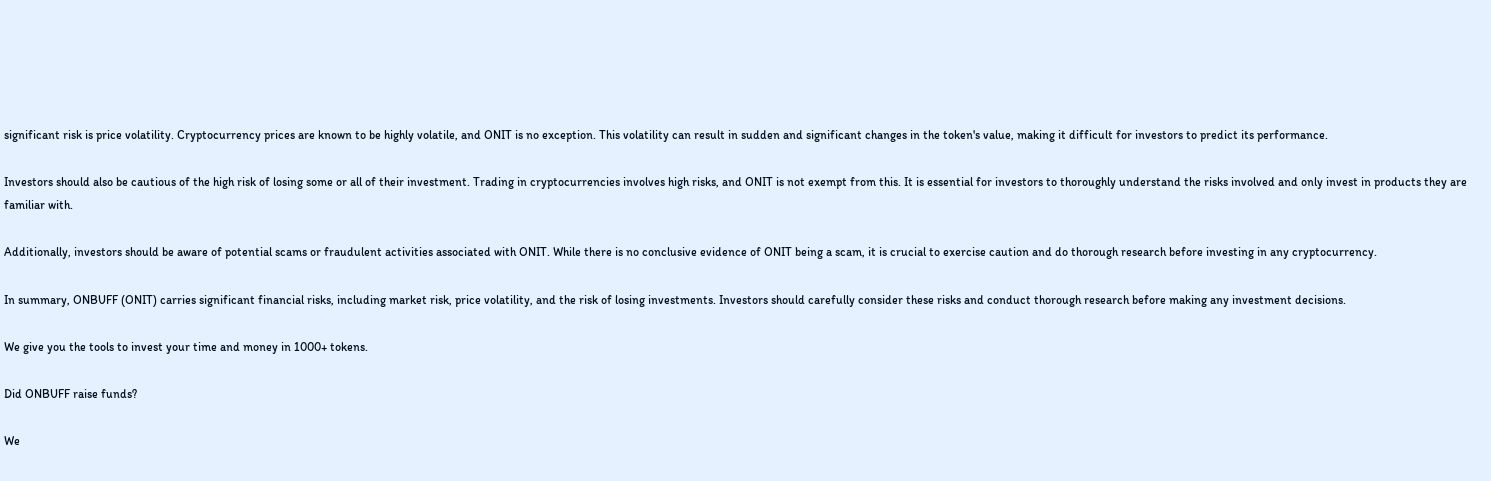significant risk is price volatility. Cryptocurrency prices are known to be highly volatile, and ONIT is no exception. This volatility can result in sudden and significant changes in the token's value, making it difficult for investors to predict its performance.

Investors should also be cautious of the high risk of losing some or all of their investment. Trading in cryptocurrencies involves high risks, and ONIT is not exempt from this. It is essential for investors to thoroughly understand the risks involved and only invest in products they are familiar with.

Additionally, investors should be aware of potential scams or fraudulent activities associated with ONIT. While there is no conclusive evidence of ONIT being a scam, it is crucial to exercise caution and do thorough research before investing in any cryptocurrency.

In summary, ONBUFF (ONIT) carries significant financial risks, including market risk, price volatility, and the risk of losing investments. Investors should carefully consider these risks and conduct thorough research before making any investment decisions.

We give you the tools to invest your time and money in 1000+ tokens.

Did ONBUFF raise funds?

We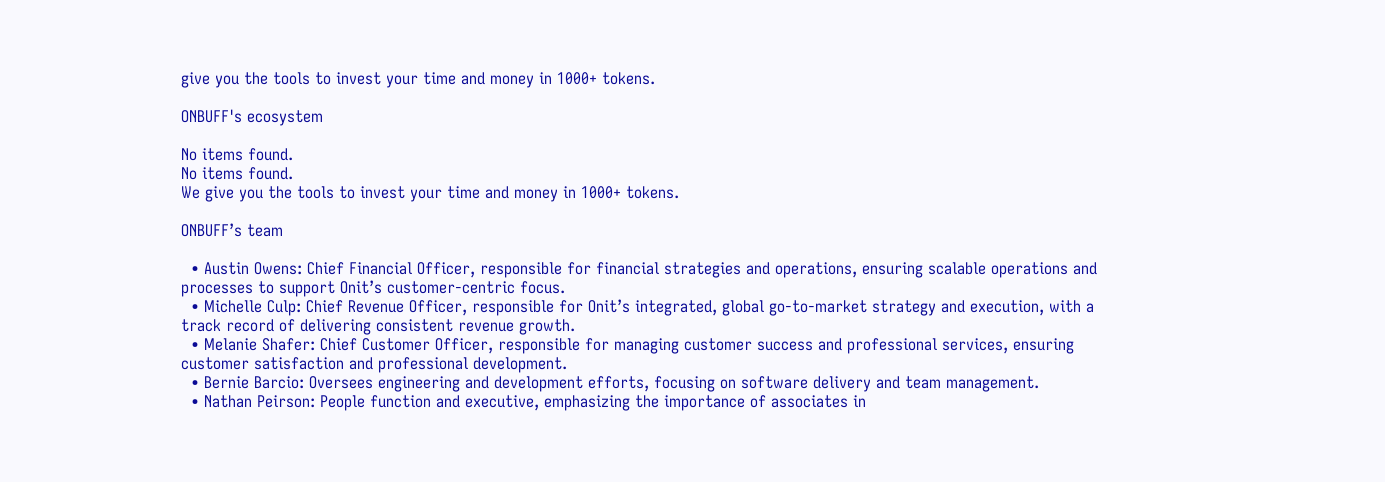give you the tools to invest your time and money in 1000+ tokens.

ONBUFF's ecosystem

No items found.
No items found.
We give you the tools to invest your time and money in 1000+ tokens.

ONBUFF’s team

  • Austin Owens: Chief Financial Officer, responsible for financial strategies and operations, ensuring scalable operations and processes to support Onit’s customer-centric focus.
  • Michelle Culp: Chief Revenue Officer, responsible for Onit’s integrated, global go-to-market strategy and execution, with a track record of delivering consistent revenue growth.
  • Melanie Shafer: Chief Customer Officer, responsible for managing customer success and professional services, ensuring customer satisfaction and professional development.
  • Bernie Barcio: Oversees engineering and development efforts, focusing on software delivery and team management.
  • Nathan Peirson: People function and executive, emphasizing the importance of associates in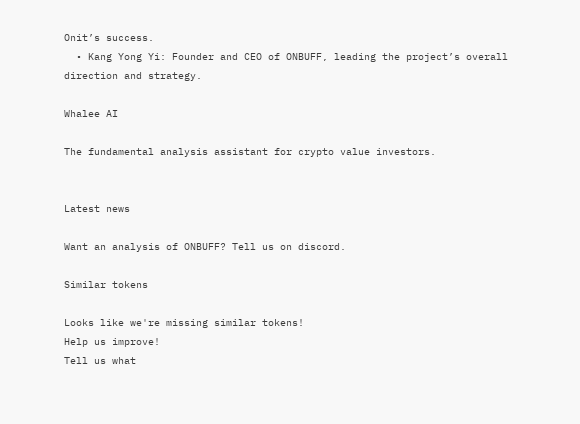Onit’s success.
  • Kang Yong Yi: Founder and CEO of ONBUFF, leading the project’s overall direction and strategy.

Whalee AI

The fundamental analysis assistant for crypto value investors.


Latest news

Want an analysis of ONBUFF? Tell us on discord.

Similar tokens

Looks like we're missing similar tokens!
Help us improve!
Tell us what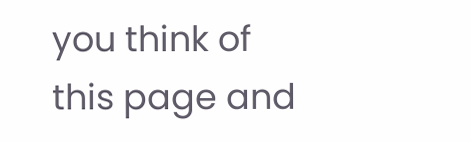you think of this page and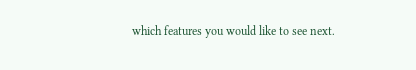which features you would like to see next.